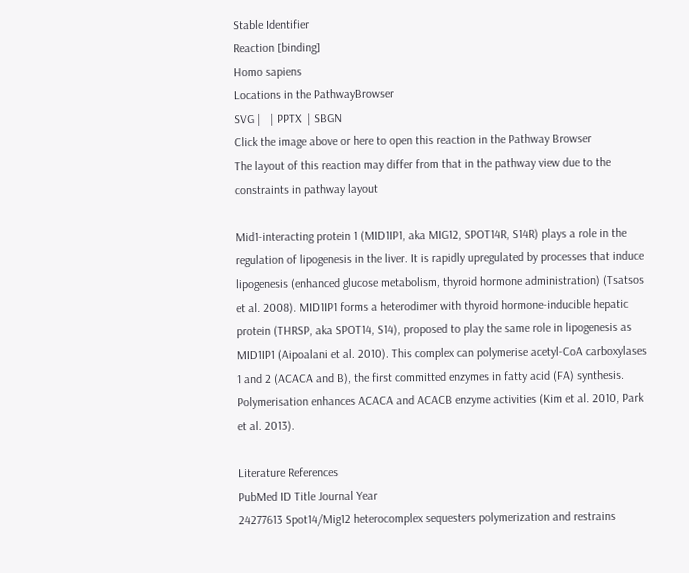Stable Identifier
Reaction [binding]
Homo sapiens
Locations in the PathwayBrowser
SVG |   | PPTX  | SBGN
Click the image above or here to open this reaction in the Pathway Browser
The layout of this reaction may differ from that in the pathway view due to the constraints in pathway layout

Mid1-interacting protein 1 (MID1IP1, aka MIG12, SPOT14R, S14R) plays a role in the regulation of lipogenesis in the liver. It is rapidly upregulated by processes that induce lipogenesis (enhanced glucose metabolism, thyroid hormone administration) (Tsatsos et al. 2008). MID1IP1 forms a heterodimer with thyroid hormone-inducible hepatic protein (THRSP, aka SPOT14, S14), proposed to play the same role in lipogenesis as MID1IP1 (Aipoalani et al. 2010). This complex can polymerise acetyl-CoA carboxylases 1 and 2 (ACACA and B), the first committed enzymes in fatty acid (FA) synthesis. Polymerisation enhances ACACA and ACACB enzyme activities (Kim et al. 2010, Park et al. 2013).

Literature References
PubMed ID Title Journal Year
24277613 Spot14/Mig12 heterocomplex sequesters polymerization and restrains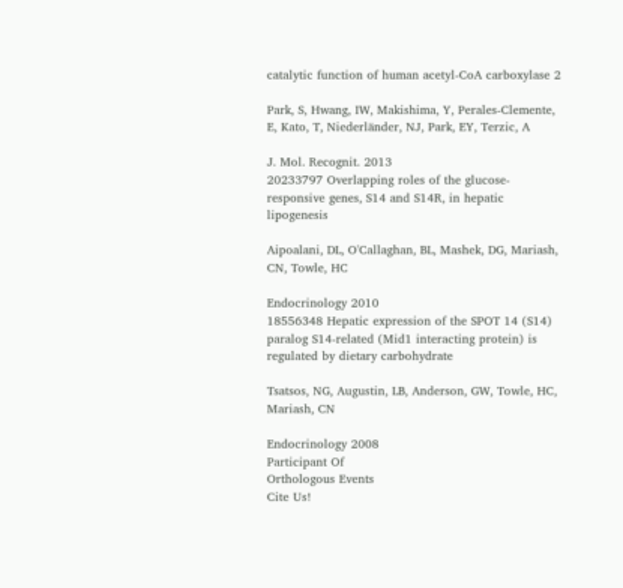catalytic function of human acetyl-CoA carboxylase 2

Park, S, Hwang, IW, Makishima, Y, Perales-Clemente, E, Kato, T, Niederländer, NJ, Park, EY, Terzic, A

J. Mol. Recognit. 2013
20233797 Overlapping roles of the glucose-responsive genes, S14 and S14R, in hepatic lipogenesis

Aipoalani, DL, O'Callaghan, BL, Mashek, DG, Mariash, CN, Towle, HC

Endocrinology 2010
18556348 Hepatic expression of the SPOT 14 (S14) paralog S14-related (Mid1 interacting protein) is regulated by dietary carbohydrate

Tsatsos, NG, Augustin, LB, Anderson, GW, Towle, HC, Mariash, CN

Endocrinology 2008
Participant Of
Orthologous Events
Cite Us!